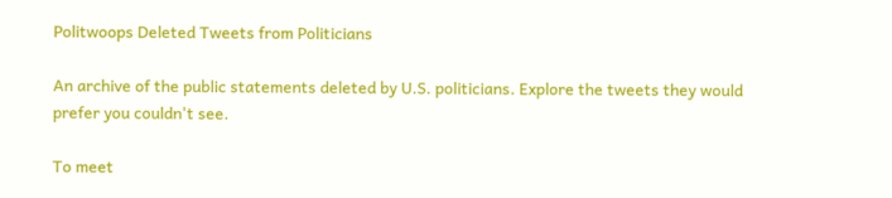Politwoops Deleted Tweets from Politicians

An archive of the public statements deleted by U.S. politicians. Explore the tweets they would prefer you couldn't see.

To meet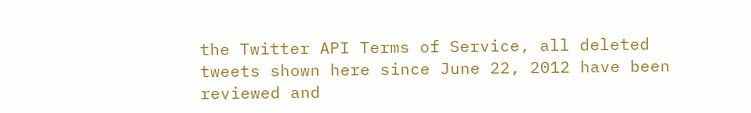the Twitter API Terms of Service, all deleted tweets shown here since June 22, 2012 have been reviewed and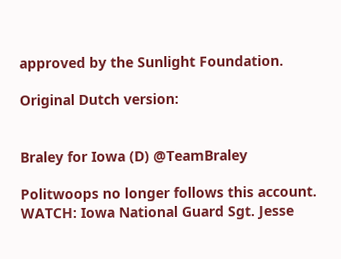approved by the Sunlight Foundation.

Original Dutch version:


Braley for Iowa (D) @TeamBraley

Politwoops no longer follows this account.
WATCH: Iowa National Guard Sgt. Jesse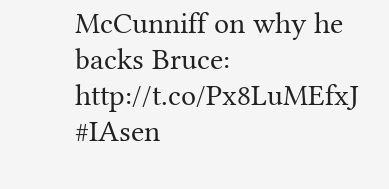McCunniff on why he backs Bruce: http://t.co/Px8LuMEfxJ #IAsen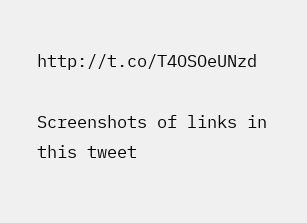http://t.co/T4OSOeUNzd

Screenshots of links in this tweet